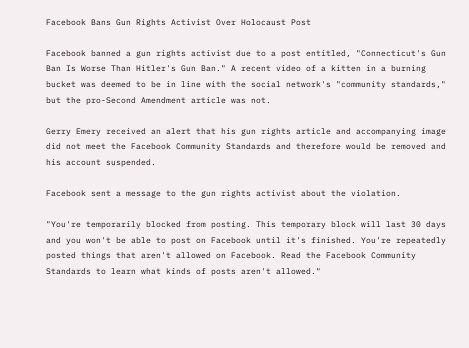Facebook Bans Gun Rights Activist Over Holocaust Post

Facebook banned a gun rights activist due to a post entitled, "Connecticut's Gun Ban Is Worse Than Hitler's Gun Ban." A recent video of a kitten in a burning bucket was deemed to be in line with the social network's "community standards," but the pro-Second Amendment article was not.

Gerry Emery received an alert that his gun rights article and accompanying image did not meet the Facebook Community Standards and therefore would be removed and his account suspended.

Facebook sent a message to the gun rights activist about the violation.

"You're temporarily blocked from posting. This temporary block will last 30 days and you won't be able to post on Facebook until it's finished. You're repeatedly posted things that aren't allowed on Facebook. Read the Facebook Community Standards to learn what kinds of posts aren't allowed."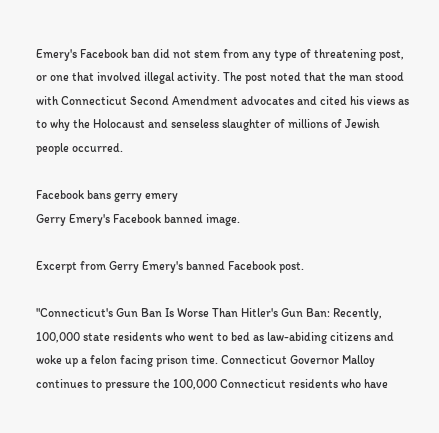Emery's Facebook ban did not stem from any type of threatening post, or one that involved illegal activity. The post noted that the man stood with Connecticut Second Amendment advocates and cited his views as to why the Holocaust and senseless slaughter of millions of Jewish people occurred.

Facebook bans gerry emery
Gerry Emery's Facebook banned image.

Excerpt from Gerry Emery's banned Facebook post.

"Connecticut's Gun Ban Is Worse Than Hitler's Gun Ban: Recently, 100,000 state residents who went to bed as law-abiding citizens and woke up a felon facing prison time. Connecticut Governor Malloy continues to pressure the 100,000 Connecticut residents who have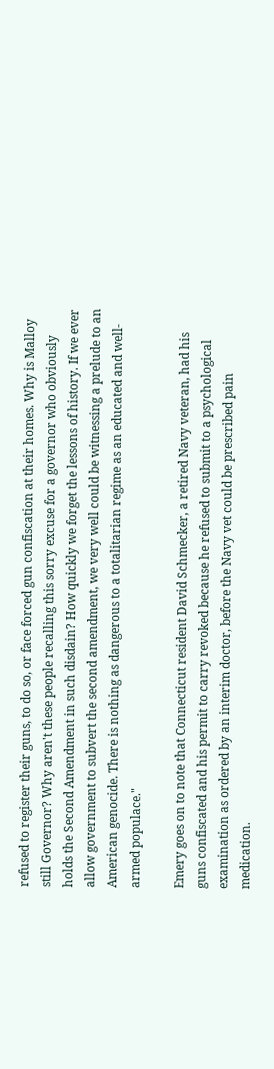refused to register their guns, to do so, or face forced gun confiscation at their homes. Why is Malloy still Governor? Why aren't these people recalling this sorry excuse for a governor who obviously holds the Second Amendment in such disdain? How quickly we forget the lessons of history. If we ever allow government to subvert the second amendment, we very well could be witnessing a prelude to an American genocide. There is nothing as dangerous to a totalitarian regime as an educated and well-armed populace."

Emery goes on to note that Connecticut resident David Schmecker, a retired Navy veteran, had his guns confiscated and his permit to carry revoked because he refused to submit to a psychological examination as ordered by an interim doctor, before the Navy vet could be prescribed pain medication.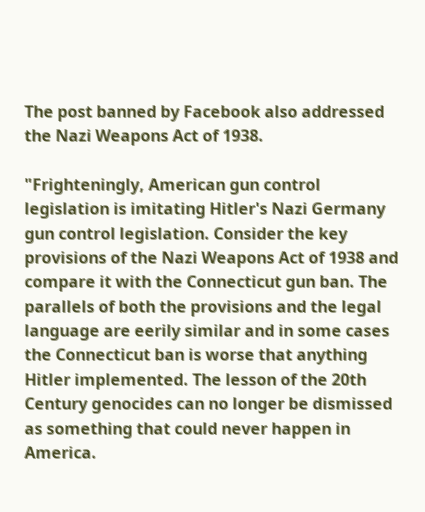The post banned by Facebook also addressed the Nazi Weapons Act of 1938.

"Frighteningly, American gun control legislation is imitating Hitler's Nazi Germany gun control legislation. Consider the key provisions of the Nazi Weapons Act of 1938 and compare it with the Connecticut gun ban. The parallels of both the provisions and the legal language are eerily similar and in some cases the Connecticut ban is worse that anything Hitler implemented. The lesson of the 20th Century genocides can no longer be dismissed as something that could never happen in America.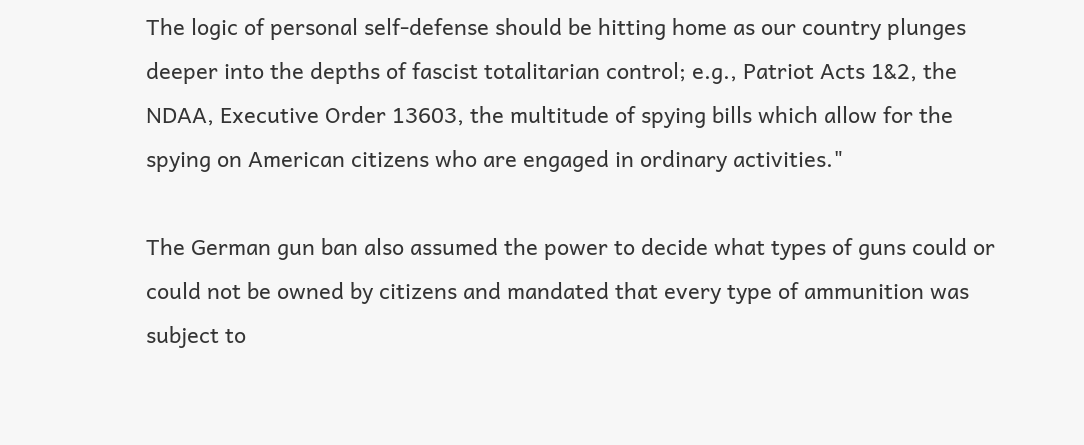The logic of personal self-defense should be hitting home as our country plunges deeper into the depths of fascist totalitarian control; e.g., Patriot Acts 1&2, the NDAA, Executive Order 13603, the multitude of spying bills which allow for the spying on American citizens who are engaged in ordinary activities."

The German gun ban also assumed the power to decide what types of guns could or could not be owned by citizens and mandated that every type of ammunition was subject to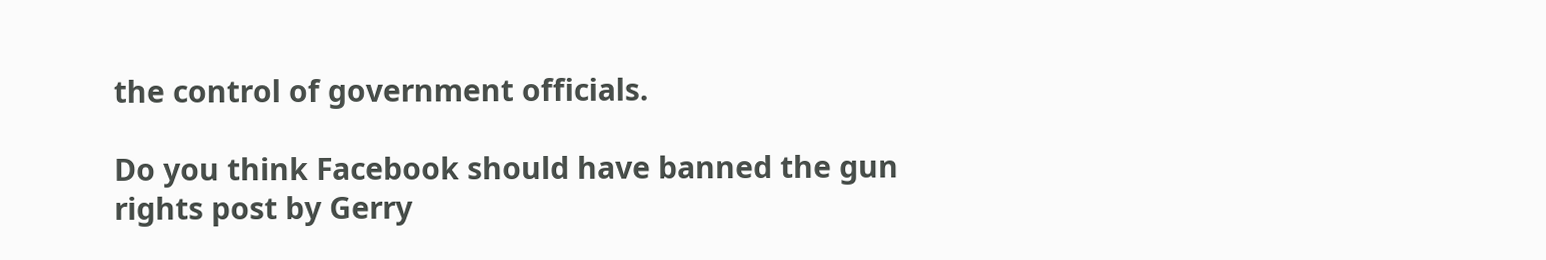the control of government officials.

Do you think Facebook should have banned the gun rights post by Gerry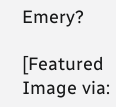Emery?

[Featured Image via: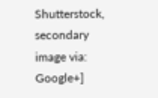Shutterstock, secondary image via: Google+]